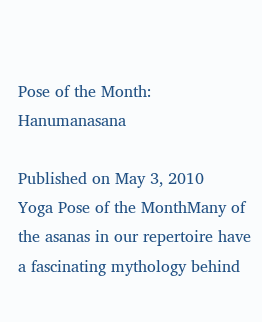Pose of the Month: Hanumanasana

Published on May 3, 2010
Yoga Pose of the MonthMany of the asanas in our repertoire have a fascinating mythology behind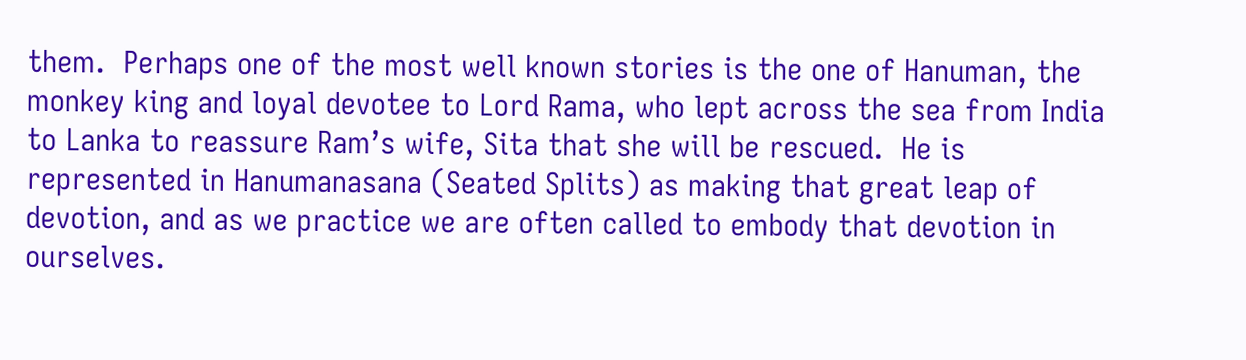them.  Perhaps one of the most well known stories is the one of Hanuman, the monkey king and loyal devotee to Lord Rama, who lept across the sea from India to Lanka to reassure Ram’s wife, Sita that she will be rescued.  He is represented in Hanumanasana (Seated Splits) as making that great leap of devotion, and as we practice we are often called to embody that devotion in ourselves.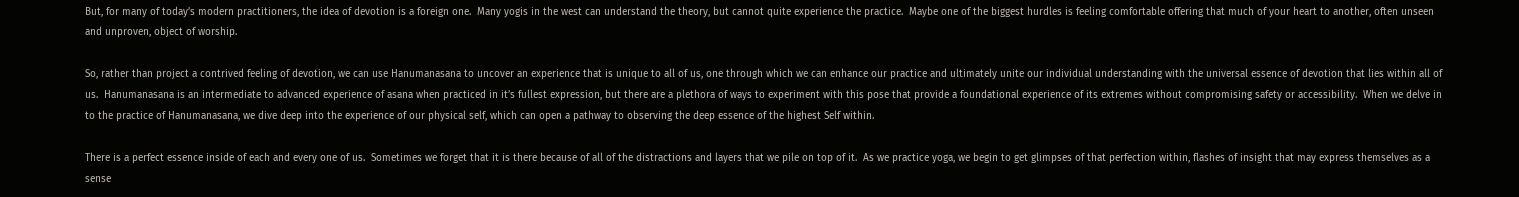But, for many of today’s modern practitioners, the idea of devotion is a foreign one.  Many yogis in the west can understand the theory, but cannot quite experience the practice.  Maybe one of the biggest hurdles is feeling comfortable offering that much of your heart to another, often unseen and unproven, object of worship.

So, rather than project a contrived feeling of devotion, we can use Hanumanasana to uncover an experience that is unique to all of us, one through which we can enhance our practice and ultimately unite our individual understanding with the universal essence of devotion that lies within all of us.  Hanumanasana is an intermediate to advanced experience of asana when practiced in it’s fullest expression, but there are a plethora of ways to experiment with this pose that provide a foundational experience of its extremes without compromising safety or accessibility.  When we delve in to the practice of Hanumanasana, we dive deep into the experience of our physical self, which can open a pathway to observing the deep essence of the highest Self within.

There is a perfect essence inside of each and every one of us.  Sometimes we forget that it is there because of all of the distractions and layers that we pile on top of it.  As we practice yoga, we begin to get glimpses of that perfection within, flashes of insight that may express themselves as a sense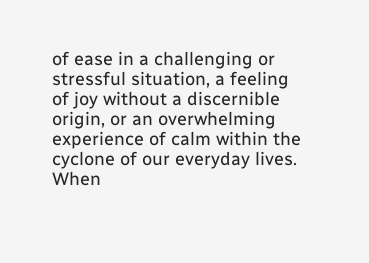of ease in a challenging or stressful situation, a feeling of joy without a discernible origin, or an overwhelming experience of calm within the cyclone of our everyday lives.  When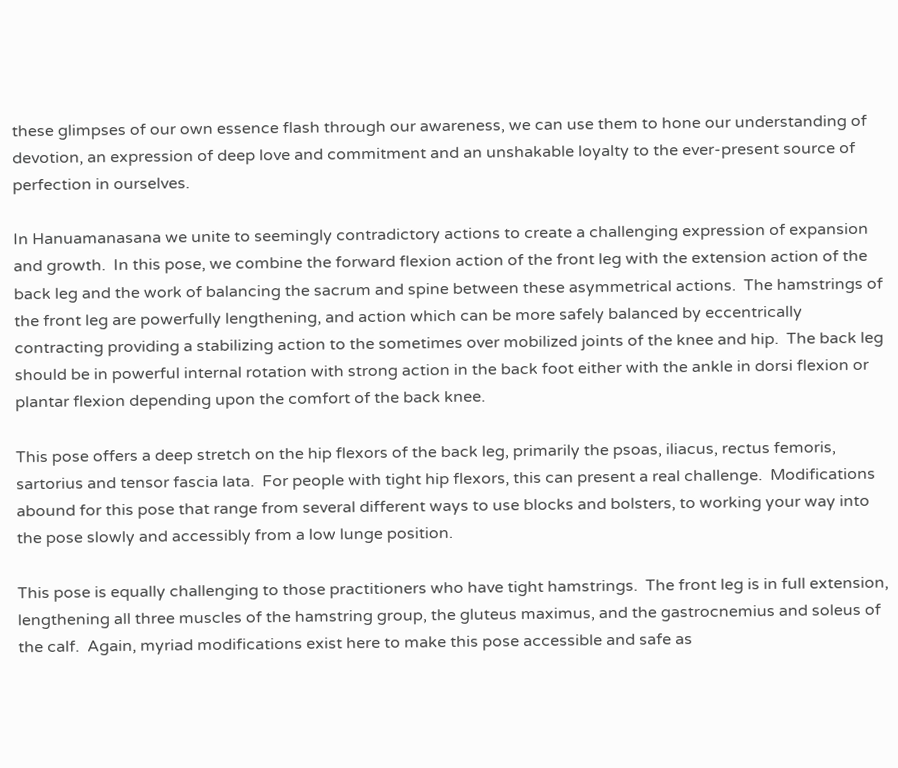these glimpses of our own essence flash through our awareness, we can use them to hone our understanding of devotion, an expression of deep love and commitment and an unshakable loyalty to the ever-present source of perfection in ourselves.

In Hanuamanasana we unite to seemingly contradictory actions to create a challenging expression of expansion and growth.  In this pose, we combine the forward flexion action of the front leg with the extension action of the back leg and the work of balancing the sacrum and spine between these asymmetrical actions.  The hamstrings of the front leg are powerfully lengthening, and action which can be more safely balanced by eccentrically contracting providing a stabilizing action to the sometimes over mobilized joints of the knee and hip.  The back leg should be in powerful internal rotation with strong action in the back foot either with the ankle in dorsi flexion or plantar flexion depending upon the comfort of the back knee.

This pose offers a deep stretch on the hip flexors of the back leg, primarily the psoas, iliacus, rectus femoris, sartorius and tensor fascia lata.  For people with tight hip flexors, this can present a real challenge.  Modifications abound for this pose that range from several different ways to use blocks and bolsters, to working your way into the pose slowly and accessibly from a low lunge position.

This pose is equally challenging to those practitioners who have tight hamstrings.  The front leg is in full extension, lengthening all three muscles of the hamstring group, the gluteus maximus, and the gastrocnemius and soleus of the calf.  Again, myriad modifications exist here to make this pose accessible and safe as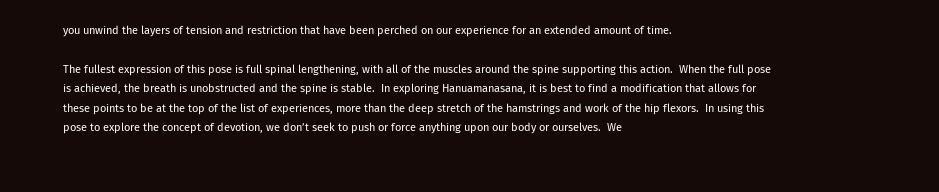you unwind the layers of tension and restriction that have been perched on our experience for an extended amount of time.

The fullest expression of this pose is full spinal lengthening, with all of the muscles around the spine supporting this action.  When the full pose is achieved, the breath is unobstructed and the spine is stable.  In exploring Hanuamanasana, it is best to find a modification that allows for these points to be at the top of the list of experiences, more than the deep stretch of the hamstrings and work of the hip flexors.  In using this pose to explore the concept of devotion, we don’t seek to push or force anything upon our body or ourselves.  We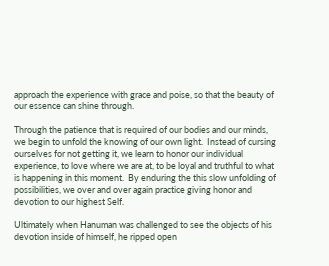approach the experience with grace and poise, so that the beauty of our essence can shine through.

Through the patience that is required of our bodies and our minds, we begin to unfold the knowing of our own light.  Instead of cursing ourselves for not getting it, we learn to honor our individual experience, to love where we are at, to be loyal and truthful to what is happening in this moment.  By enduring the this slow unfolding of possibilities, we over and over again practice giving honor and devotion to our highest Self.

Ultimately when Hanuman was challenged to see the objects of his devotion inside of himself, he ripped open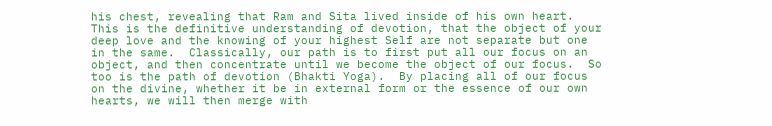his chest, revealing that Ram and Sita lived inside of his own heart.  This is the definitive understanding of devotion, that the object of your deep love and the knowing of your highest Self are not separate but one in the same.  Classically, our path is to first put all our focus on an object, and then concentrate until we become the object of our focus.  So too is the path of devotion (Bhakti Yoga).  By placing all of our focus on the divine, whether it be in external form or the essence of our own hearts, we will then merge with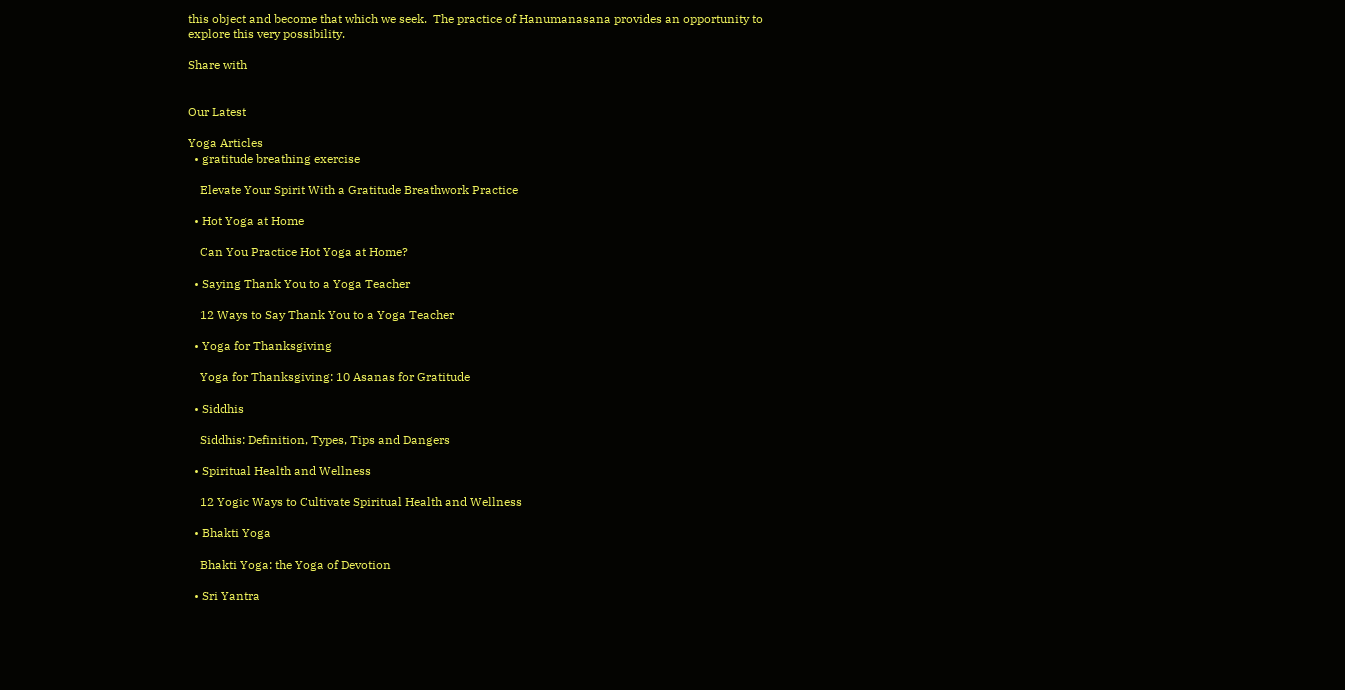this object and become that which we seek.  The practice of Hanumanasana provides an opportunity to explore this very possibility.

Share with


Our Latest

Yoga Articles
  • gratitude breathing exercise

    Elevate Your Spirit With a Gratitude Breathwork Practice

  • Hot Yoga at Home

    Can You Practice Hot Yoga at Home?

  • Saying Thank You to a Yoga Teacher

    12 Ways to Say Thank You to a Yoga Teacher

  • Yoga for Thanksgiving

    Yoga for Thanksgiving: 10 Asanas for Gratitude

  • Siddhis

    Siddhis: Definition, Types, Tips and Dangers

  • Spiritual Health and Wellness

    12 Yogic Ways to Cultivate Spiritual Health and Wellness

  • Bhakti Yoga

    Bhakti Yoga: the Yoga of Devotion

  • Sri Yantra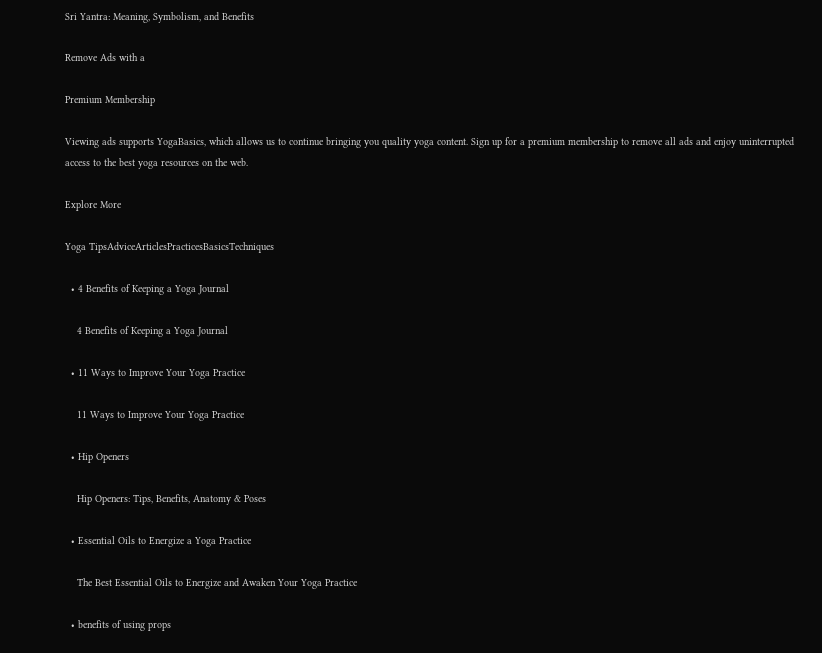Sri Yantra: Meaning, Symbolism, and Benefits

Remove Ads with a

Premium Membership

Viewing ads supports YogaBasics, which allows us to continue bringing you quality yoga content. Sign up for a premium membership to remove all ads and enjoy uninterrupted access to the best yoga resources on the web.

Explore More

Yoga TipsAdviceArticlesPracticesBasicsTechniques

  • 4 Benefits of Keeping a Yoga Journal

    4 Benefits of Keeping a Yoga Journal

  • 11 Ways to Improve Your Yoga Practice

    11 Ways to Improve Your Yoga Practice

  • Hip Openers

    Hip Openers: Tips, Benefits, Anatomy & Poses

  • Essential Oils to Energize a Yoga Practice

    The Best Essential Oils to Energize and Awaken Your Yoga Practice

  • benefits of using props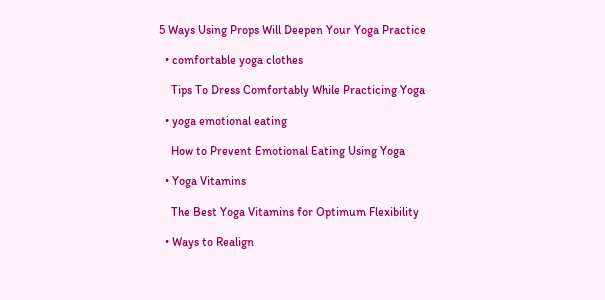5 Ways Using Props Will Deepen Your Yoga Practice

  • comfortable yoga clothes

    Tips To Dress Comfortably While Practicing Yoga

  • yoga emotional eating

    How to Prevent Emotional Eating Using Yoga

  • Yoga Vitamins

    The Best Yoga Vitamins for Optimum Flexibility

  • Ways to Realign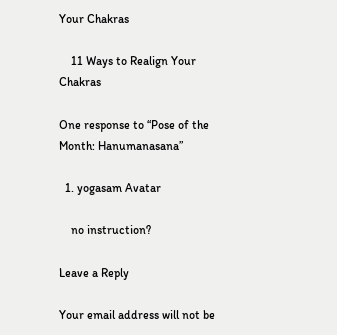Your Chakras

    11 Ways to Realign Your Chakras

One response to “Pose of the Month: Hanumanasana”

  1. yogasam Avatar

    no instruction?

Leave a Reply

Your email address will not be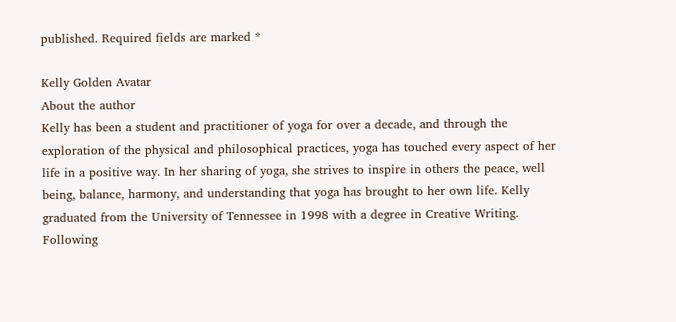published. Required fields are marked *

Kelly Golden Avatar
About the author
Kelly has been a student and practitioner of yoga for over a decade, and through the exploration of the physical and philosophical practices, yoga has touched every aspect of her life in a positive way. In her sharing of yoga, she strives to inspire in others the peace, well being, balance, harmony, and understanding that yoga has brought to her own life. Kelly graduated from the University of Tennessee in 1998 with a degree in Creative Writing. Following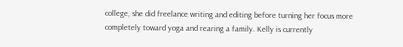college, she did freelance writing and editing before turning her focus more completely toward yoga and rearing a family. Kelly is currently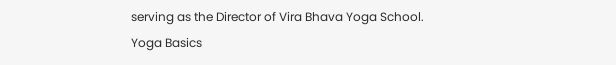serving as the Director of Vira Bhava Yoga School.
Yoga Basics